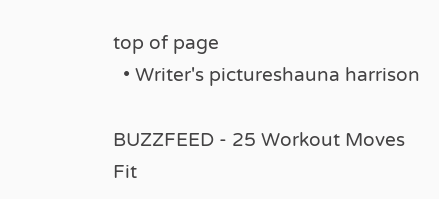top of page
  • Writer's pictureshauna harrison

BUZZFEED - 25 Workout Moves Fit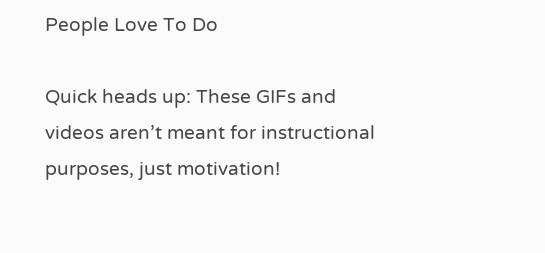People Love To Do

Quick heads up: These GIFs and videos aren’t meant for instructional purposes, just motivation!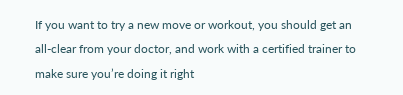If you want to try a new move or workout, you should get an all-clear from your doctor, and work with a certified trainer to make sure you’re doing it right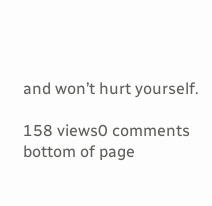and won’t hurt yourself.

158 views0 comments
bottom of page